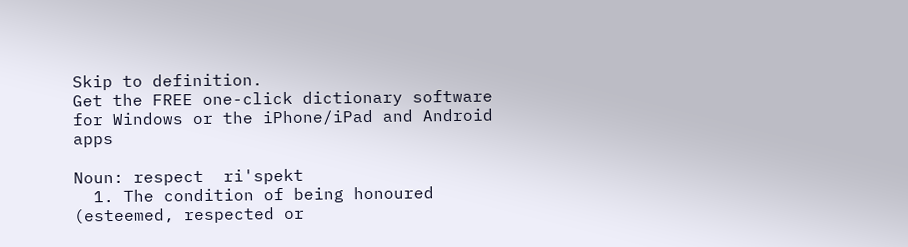Skip to definition.
Get the FREE one-click dictionary software for Windows or the iPhone/iPad and Android apps

Noun: respect  ri'spekt
  1. The condition of being honoured (esteemed, respected or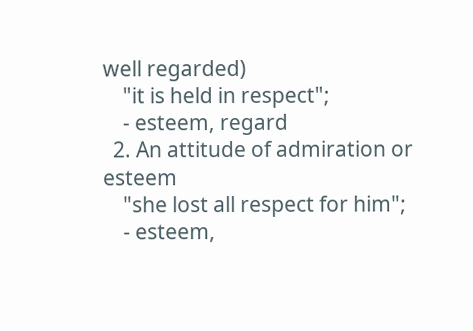well regarded)
    "it is held in respect";
    - esteem, regard
  2. An attitude of admiration or esteem
    "she lost all respect for him";
    - esteem,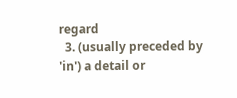regard
  3. (usually preceded by 'in') a detail or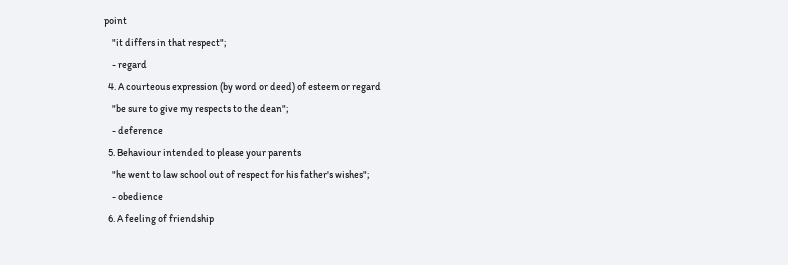point
    "it differs in that respect";
    - regard
  4. A courteous expression (by word or deed) of esteem or regard
    "be sure to give my respects to the dean";
    - deference
  5. Behaviour intended to please your parents
    "he went to law school out of respect for his father's wishes";
    - obedience
  6. A feeling of friendship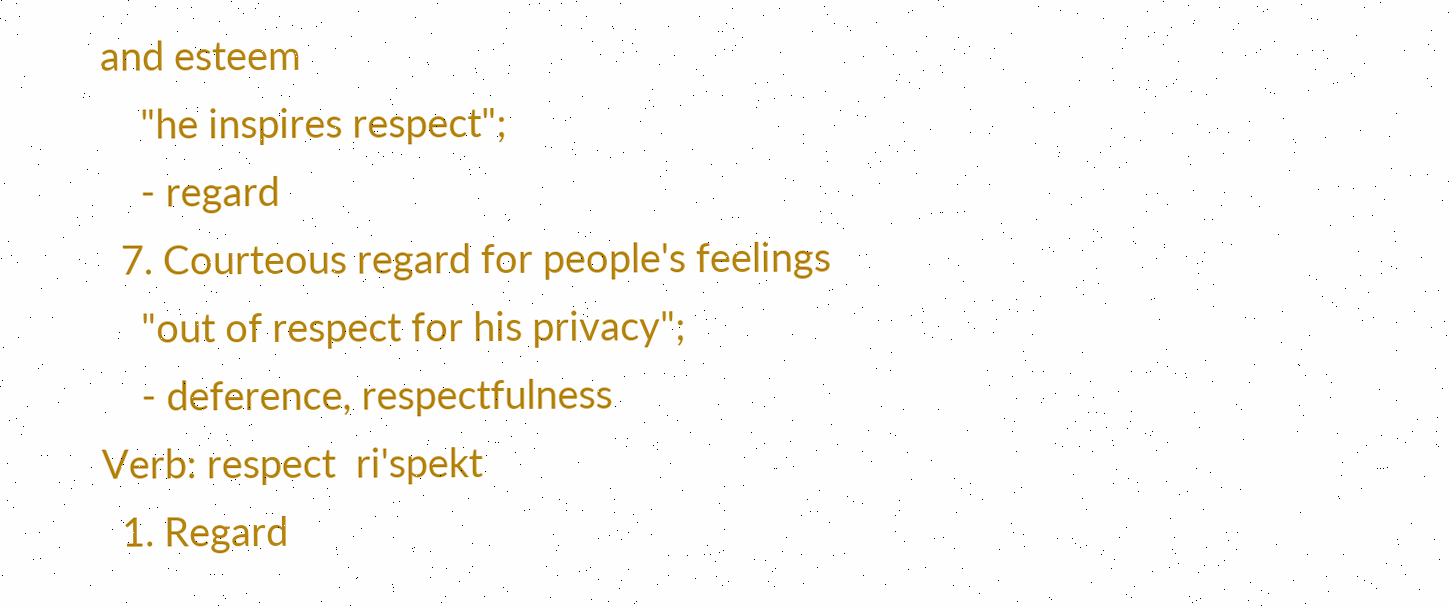and esteem
    "he inspires respect";
    - regard
  7. Courteous regard for people's feelings
    "out of respect for his privacy";
    - deference, respectfulness
Verb: respect  ri'spekt
  1. Regard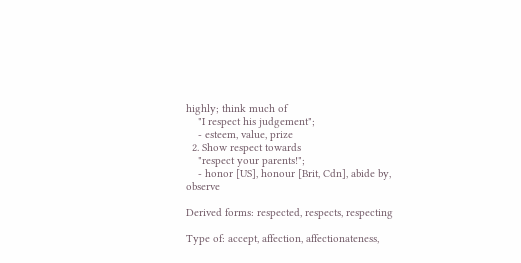highly; think much of
    "I respect his judgement";
    - esteem, value, prize
  2. Show respect towards
    "respect your parents!";
    - honor [US], honour [Brit, Cdn], abide by, observe

Derived forms: respected, respects, respecting

Type of: accept, affection, affectionateness,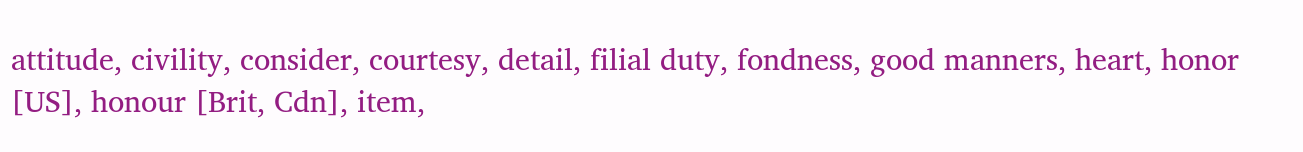attitude, civility, consider, courtesy, detail, filial duty, fondness, good manners, heart, honor [US], honour [Brit, Cdn], item,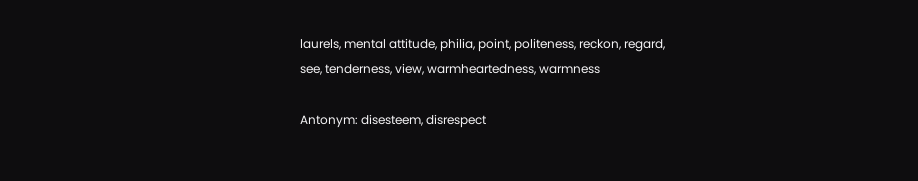laurels, mental attitude, philia, point, politeness, reckon, regard, see, tenderness, view, warmheartedness, warmness

Antonym: disesteem, disrespect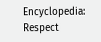Encyclopedia: Respect